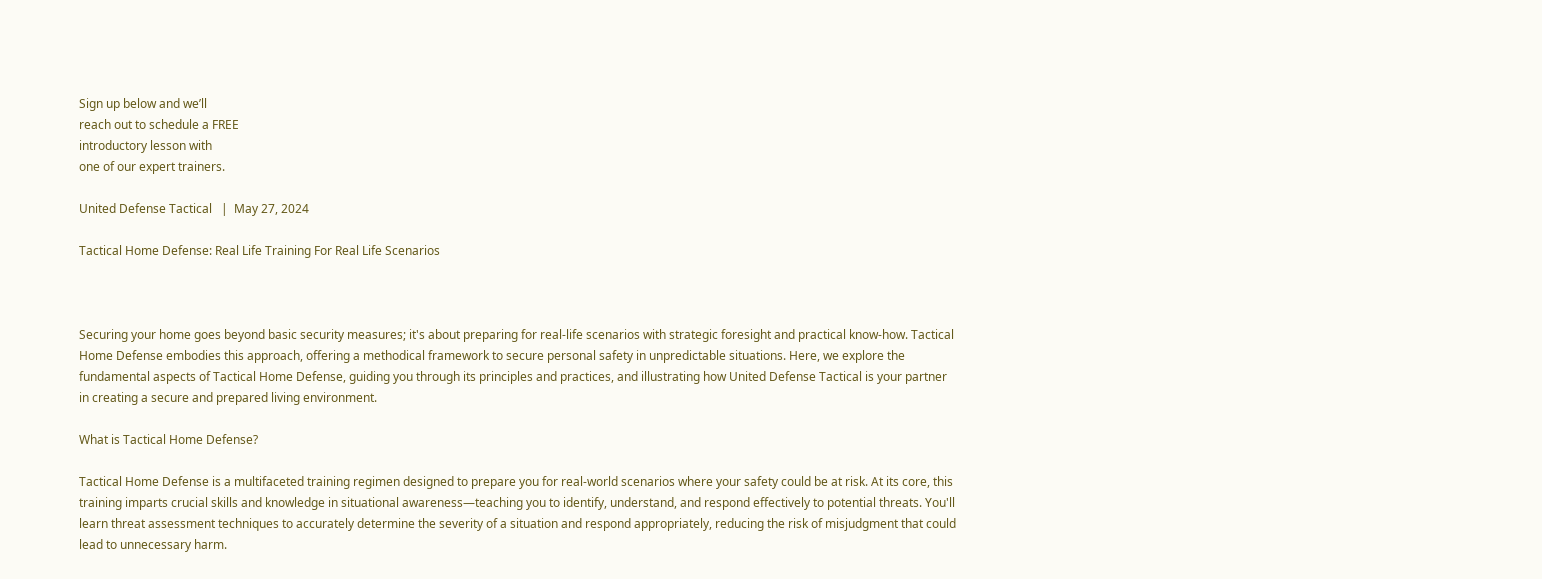Sign up below and we’ll
reach out to schedule a FREE
introductory lesson with
one of our expert trainers.

United Defense Tactical   |  May 27, 2024

Tactical Home Defense: Real Life Training For Real Life Scenarios



Securing your home goes beyond basic security measures; it's about preparing for real-life scenarios with strategic foresight and practical know-how. Tactical Home Defense embodies this approach, offering a methodical framework to secure personal safety in unpredictable situations. Here, we explore the fundamental aspects of Tactical Home Defense, guiding you through its principles and practices, and illustrating how United Defense Tactical is your partner in creating a secure and prepared living environment.

What is Tactical Home Defense?

Tactical Home Defense is a multifaceted training regimen designed to prepare you for real-world scenarios where your safety could be at risk. At its core, this training imparts crucial skills and knowledge in situational awareness—teaching you to identify, understand, and respond effectively to potential threats. You'll learn threat assessment techniques to accurately determine the severity of a situation and respond appropriately, reducing the risk of misjudgment that could lead to unnecessary harm.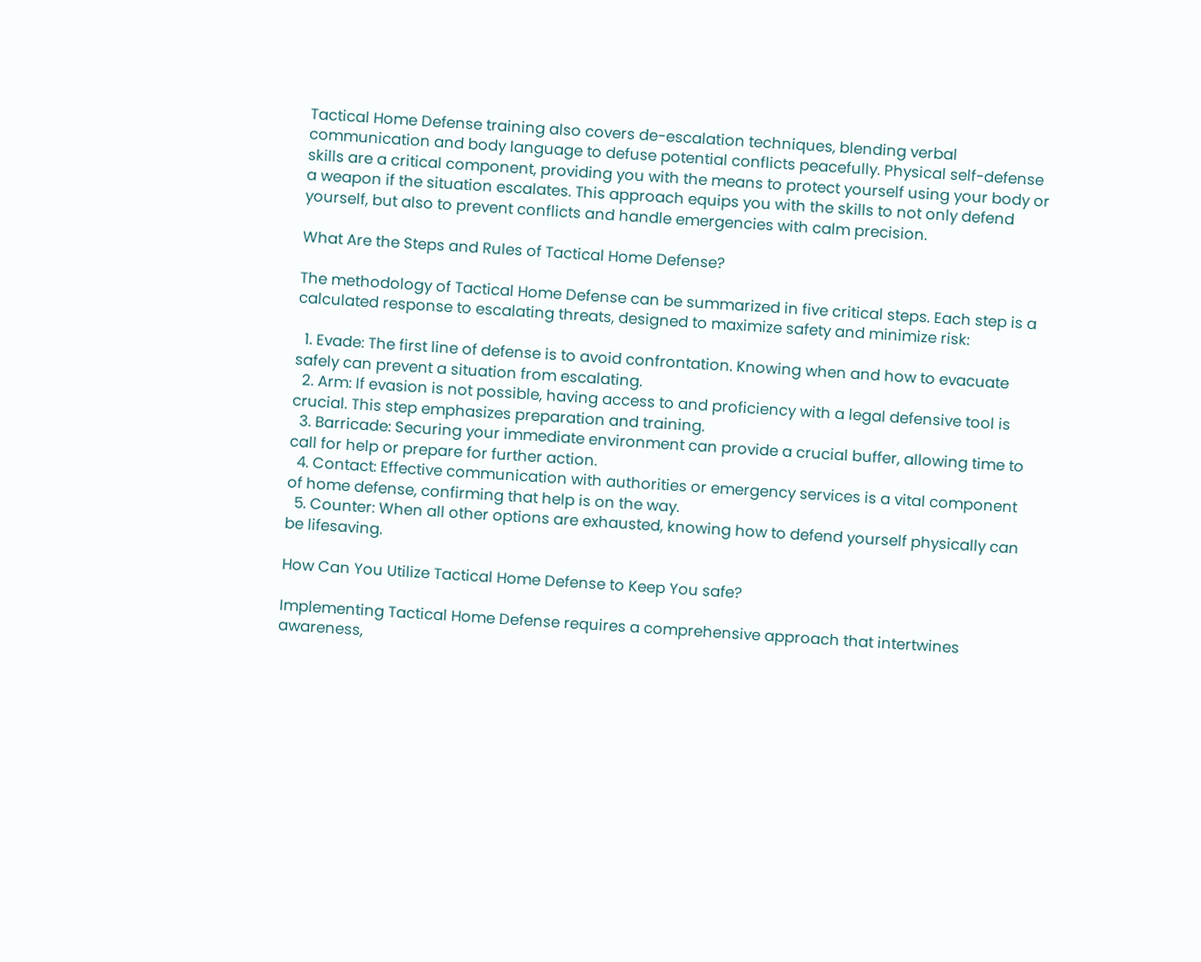Tactical Home Defense training also covers de-escalation techniques, blending verbal communication and body language to defuse potential conflicts peacefully. Physical self-defense skills are a critical component, providing you with the means to protect yourself using your body or a weapon if the situation escalates. This approach equips you with the skills to not only defend yourself, but also to prevent conflicts and handle emergencies with calm precision.

What Are the Steps and Rules of Tactical Home Defense?

The methodology of Tactical Home Defense can be summarized in five critical steps. Each step is a calculated response to escalating threats, designed to maximize safety and minimize risk:

  1. Evade: The first line of defense is to avoid confrontation. Knowing when and how to evacuate safely can prevent a situation from escalating.
  2. Arm: If evasion is not possible, having access to and proficiency with a legal defensive tool is crucial. This step emphasizes preparation and training.
  3. Barricade: Securing your immediate environment can provide a crucial buffer, allowing time to call for help or prepare for further action.
  4. Contact: Effective communication with authorities or emergency services is a vital component of home defense, confirming that help is on the way.
  5. Counter: When all other options are exhausted, knowing how to defend yourself physically can be lifesaving.

How Can You Utilize Tactical Home Defense to Keep You safe?

Implementing Tactical Home Defense requires a comprehensive approach that intertwines awareness,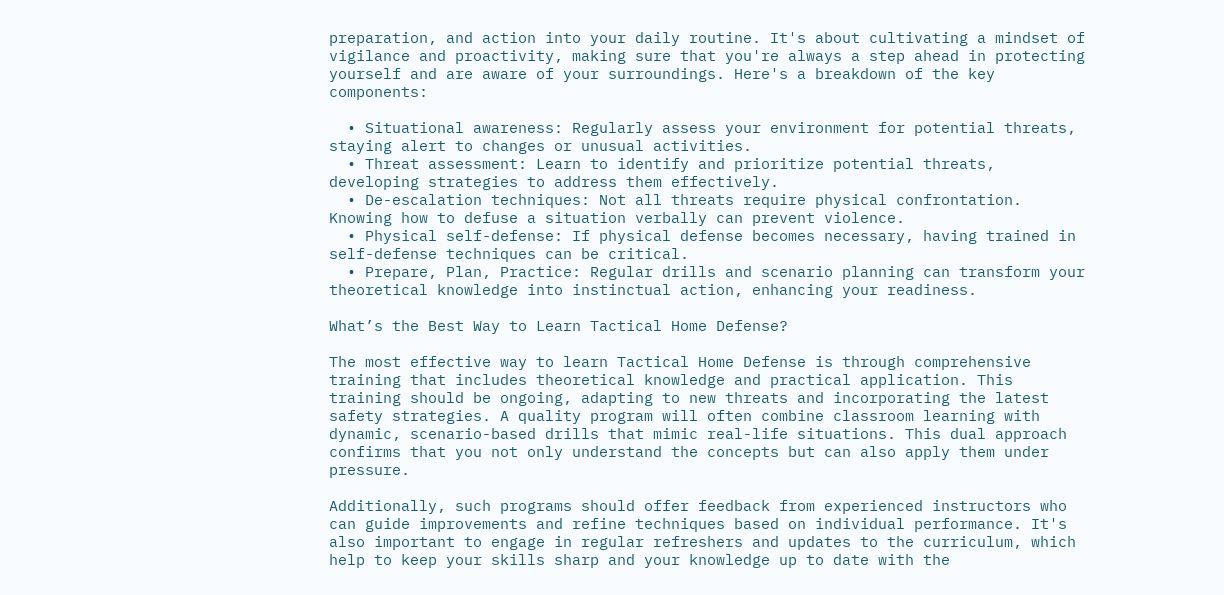preparation, and action into your daily routine. It's about cultivating a mindset of vigilance and proactivity, making sure that you're always a step ahead in protecting yourself and are aware of your surroundings. Here's a breakdown of the key components:

  • Situational awareness: Regularly assess your environment for potential threats, staying alert to changes or unusual activities.
  • Threat assessment: Learn to identify and prioritize potential threats, developing strategies to address them effectively.
  • De-escalation techniques: Not all threats require physical confrontation. Knowing how to defuse a situation verbally can prevent violence.
  • Physical self-defense: If physical defense becomes necessary, having trained in self-defense techniques can be critical.
  • Prepare, Plan, Practice: Regular drills and scenario planning can transform your theoretical knowledge into instinctual action, enhancing your readiness.

What’s the Best Way to Learn Tactical Home Defense?

The most effective way to learn Tactical Home Defense is through comprehensive training that includes theoretical knowledge and practical application. This training should be ongoing, adapting to new threats and incorporating the latest safety strategies. A quality program will often combine classroom learning with dynamic, scenario-based drills that mimic real-life situations. This dual approach confirms that you not only understand the concepts but can also apply them under pressure.

Additionally, such programs should offer feedback from experienced instructors who can guide improvements and refine techniques based on individual performance. It's also important to engage in regular refreshers and updates to the curriculum, which help to keep your skills sharp and your knowledge up to date with the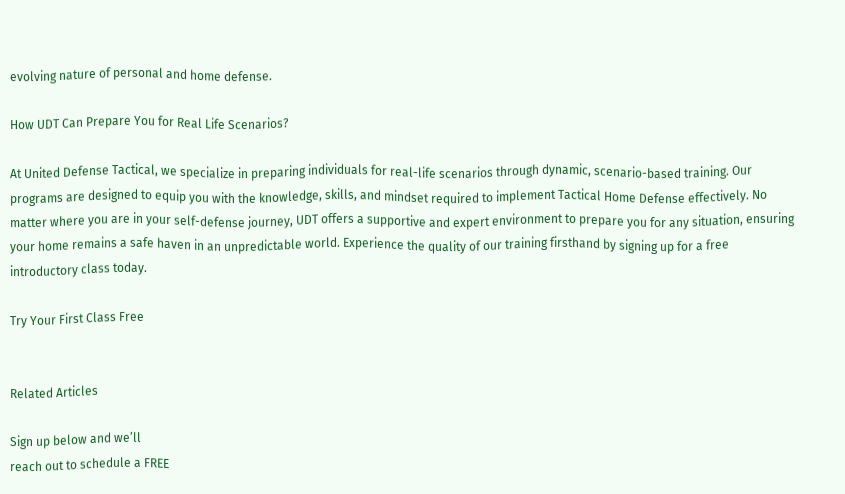evolving nature of personal and home defense.

How UDT Can Prepare You for Real Life Scenarios?

At United Defense Tactical, we specialize in preparing individuals for real-life scenarios through dynamic, scenario-based training. Our programs are designed to equip you with the knowledge, skills, and mindset required to implement Tactical Home Defense effectively. No matter where you are in your self-defense journey, UDT offers a supportive and expert environment to prepare you for any situation, ensuring your home remains a safe haven in an unpredictable world. Experience the quality of our training firsthand by signing up for a free introductory class today.

Try Your First Class Free


Related Articles

Sign up below and we’ll
reach out to schedule a FREE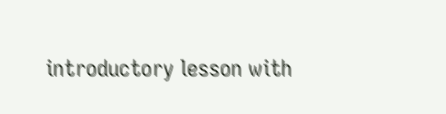introductory lesson with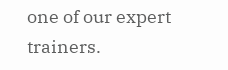one of our expert trainers.